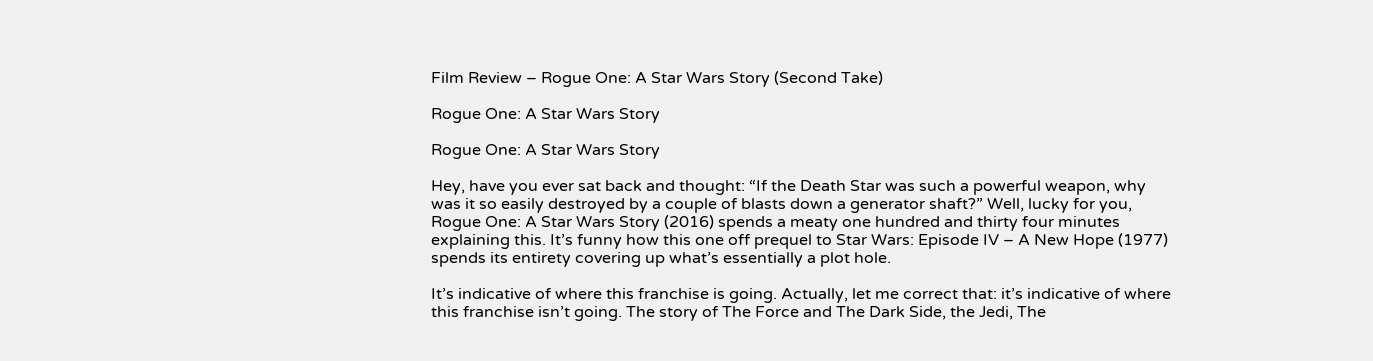Film Review – Rogue One: A Star Wars Story (Second Take)

Rogue One: A Star Wars Story

Rogue One: A Star Wars Story

Hey, have you ever sat back and thought: “If the Death Star was such a powerful weapon, why was it so easily destroyed by a couple of blasts down a generator shaft?” Well, lucky for you, Rogue One: A Star Wars Story (2016) spends a meaty one hundred and thirty four minutes explaining this. It’s funny how this one off prequel to Star Wars: Episode IV – A New Hope (1977) spends its entirety covering up what’s essentially a plot hole.

It’s indicative of where this franchise is going. Actually, let me correct that: it’s indicative of where this franchise isn’t going. The story of The Force and The Dark Side, the Jedi, The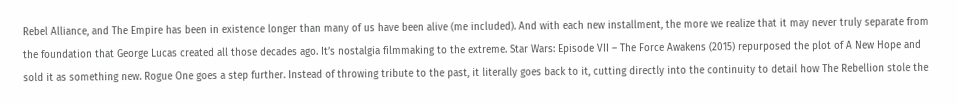Rebel Alliance, and The Empire has been in existence longer than many of us have been alive (me included). And with each new installment, the more we realize that it may never truly separate from the foundation that George Lucas created all those decades ago. It’s nostalgia filmmaking to the extreme. Star Wars: Episode VII – The Force Awakens (2015) repurposed the plot of A New Hope and sold it as something new. Rogue One goes a step further. Instead of throwing tribute to the past, it literally goes back to it, cutting directly into the continuity to detail how The Rebellion stole the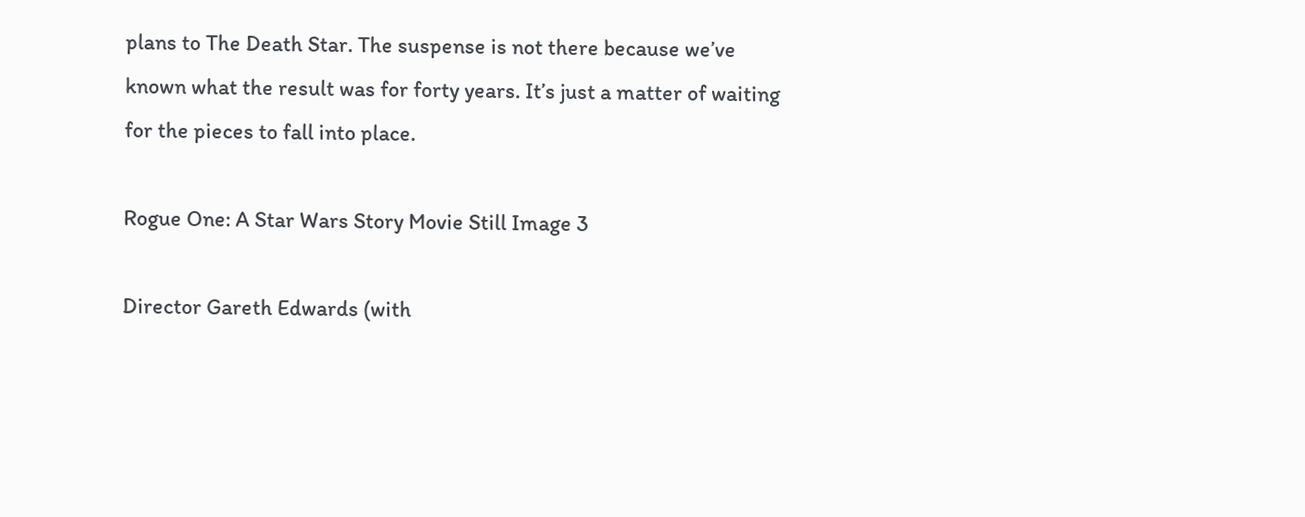plans to The Death Star. The suspense is not there because we’ve known what the result was for forty years. It’s just a matter of waiting for the pieces to fall into place.

Rogue One: A Star Wars Story Movie Still Image 3

Director Gareth Edwards (with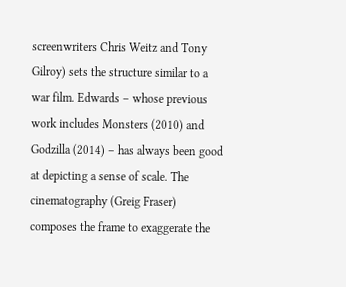screenwriters Chris Weitz and Tony Gilroy) sets the structure similar to a war film. Edwards – whose previous work includes Monsters (2010) and Godzilla (2014) – has always been good at depicting a sense of scale. The cinematography (Greig Fraser) composes the frame to exaggerate the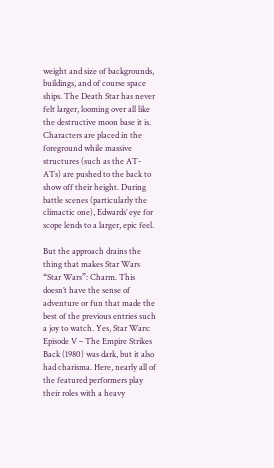weight and size of backgrounds, buildings, and of course space ships. The Death Star has never felt larger, looming over all like the destructive moon base it is. Characters are placed in the foreground while massive structures (such as the AT-ATs) are pushed to the back to show off their height. During battle scenes (particularly the climactic one), Edwards’ eye for scope lends to a larger, epic feel.

But the approach drains the thing that makes Star Wars “Star Wars”: Charm. This doesn’t have the sense of adventure or fun that made the best of the previous entries such a joy to watch. Yes, Star Wars: Episode V – The Empire Strikes Back (1980) was dark, but it also had charisma. Here, nearly all of the featured performers play their roles with a heavy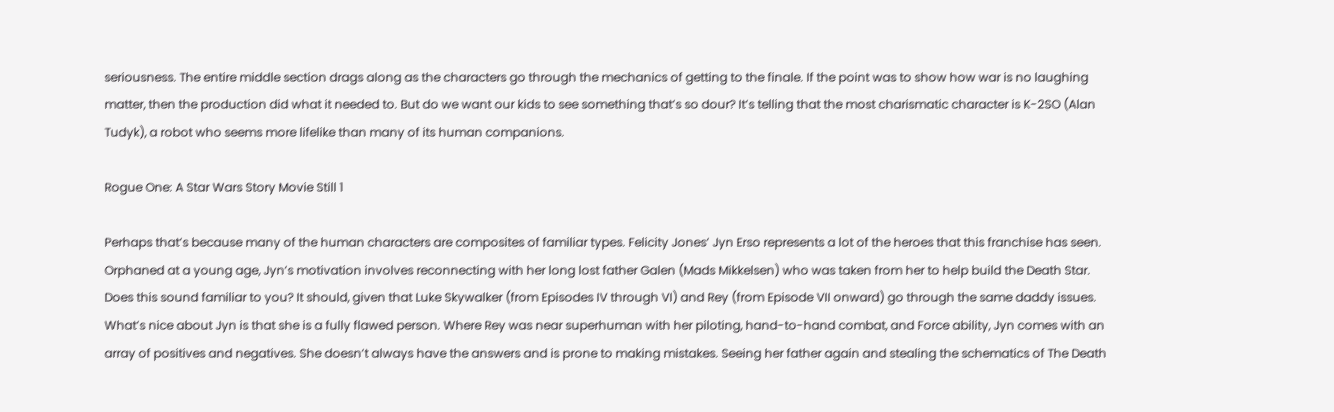seriousness. The entire middle section drags along as the characters go through the mechanics of getting to the finale. If the point was to show how war is no laughing matter, then the production did what it needed to. But do we want our kids to see something that’s so dour? It’s telling that the most charismatic character is K-2SO (Alan Tudyk), a robot who seems more lifelike than many of its human companions.

Rogue One: A Star Wars Story Movie Still 1

Perhaps that’s because many of the human characters are composites of familiar types. Felicity Jones’ Jyn Erso represents a lot of the heroes that this franchise has seen. Orphaned at a young age, Jyn’s motivation involves reconnecting with her long lost father Galen (Mads Mikkelsen) who was taken from her to help build the Death Star. Does this sound familiar to you? It should, given that Luke Skywalker (from Episodes IV through VI) and Rey (from Episode VII onward) go through the same daddy issues. What’s nice about Jyn is that she is a fully flawed person. Where Rey was near superhuman with her piloting, hand-to-hand combat, and Force ability, Jyn comes with an array of positives and negatives. She doesn’t always have the answers and is prone to making mistakes. Seeing her father again and stealing the schematics of The Death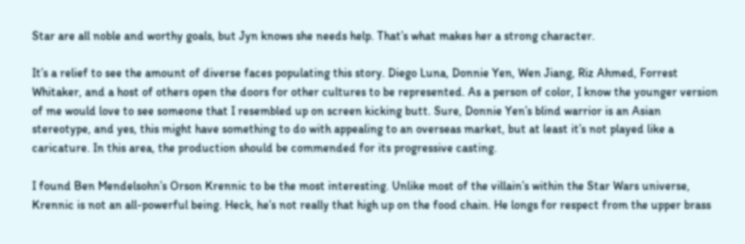Star are all noble and worthy goals, but Jyn knows she needs help. That’s what makes her a strong character.

It’s a relief to see the amount of diverse faces populating this story. Diego Luna, Donnie Yen, Wen Jiang, Riz Ahmed, Forrest Whitaker, and a host of others open the doors for other cultures to be represented. As a person of color, I know the younger version of me would love to see someone that I resembled up on screen kicking butt. Sure, Donnie Yen’s blind warrior is an Asian stereotype, and yes, this might have something to do with appealing to an overseas market, but at least it’s not played like a caricature. In this area, the production should be commended for its progressive casting.

I found Ben Mendelsohn’s Orson Krennic to be the most interesting. Unlike most of the villain’s within the Star Wars universe, Krennic is not an all-powerful being. Heck, he’s not really that high up on the food chain. He longs for respect from the upper brass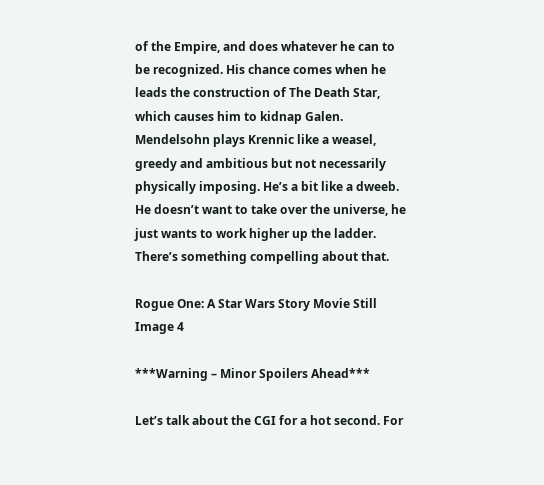of the Empire, and does whatever he can to be recognized. His chance comes when he leads the construction of The Death Star, which causes him to kidnap Galen. Mendelsohn plays Krennic like a weasel, greedy and ambitious but not necessarily physically imposing. He’s a bit like a dweeb. He doesn’t want to take over the universe, he just wants to work higher up the ladder. There’s something compelling about that.

Rogue One: A Star Wars Story Movie Still Image 4

***Warning – Minor Spoilers Ahead***

Let’s talk about the CGI for a hot second. For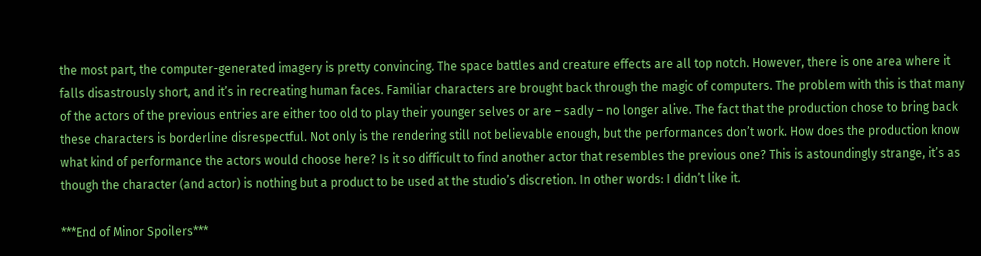the most part, the computer-generated imagery is pretty convincing. The space battles and creature effects are all top notch. However, there is one area where it falls disastrously short, and it’s in recreating human faces. Familiar characters are brought back through the magic of computers. The problem with this is that many of the actors of the previous entries are either too old to play their younger selves or are – sadly – no longer alive. The fact that the production chose to bring back these characters is borderline disrespectful. Not only is the rendering still not believable enough, but the performances don’t work. How does the production know what kind of performance the actors would choose here? Is it so difficult to find another actor that resembles the previous one? This is astoundingly strange, it’s as though the character (and actor) is nothing but a product to be used at the studio’s discretion. In other words: I didn’t like it.

***End of Minor Spoilers***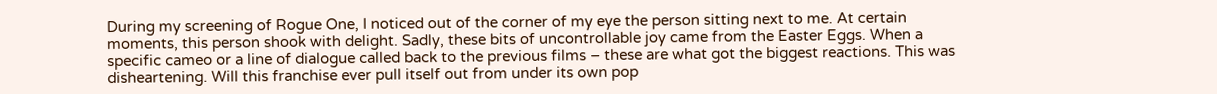During my screening of Rogue One, I noticed out of the corner of my eye the person sitting next to me. At certain moments, this person shook with delight. Sadly, these bits of uncontrollable joy came from the Easter Eggs. When a specific cameo or a line of dialogue called back to the previous films – these are what got the biggest reactions. This was disheartening. Will this franchise ever pull itself out from under its own pop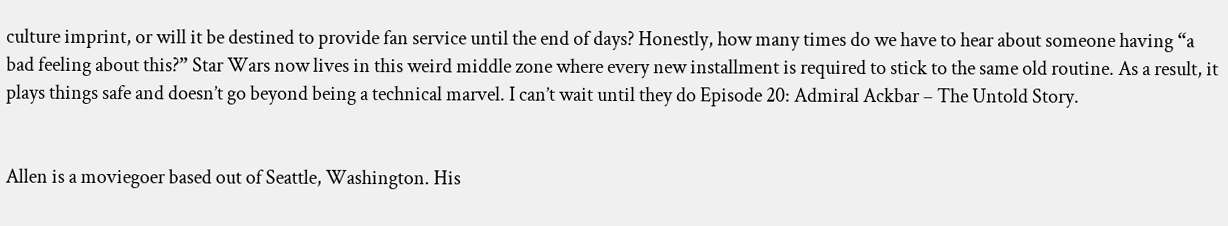culture imprint, or will it be destined to provide fan service until the end of days? Honestly, how many times do we have to hear about someone having “a bad feeling about this?” Star Wars now lives in this weird middle zone where every new installment is required to stick to the same old routine. As a result, it plays things safe and doesn’t go beyond being a technical marvel. I can’t wait until they do Episode 20: Admiral Ackbar – The Untold Story.


Allen is a moviegoer based out of Seattle, Washington. His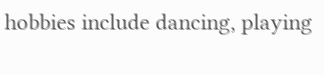hobbies include dancing, playing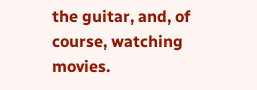the guitar, and, of course, watching movies.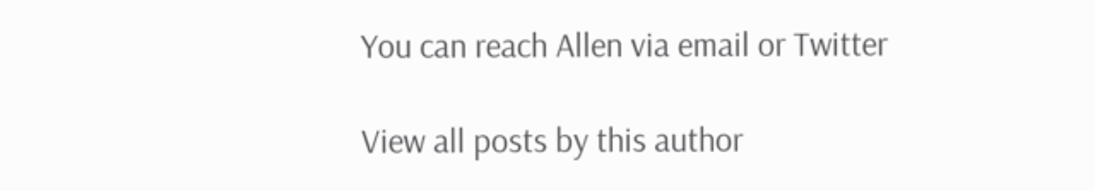You can reach Allen via email or Twitter

View all posts by this author